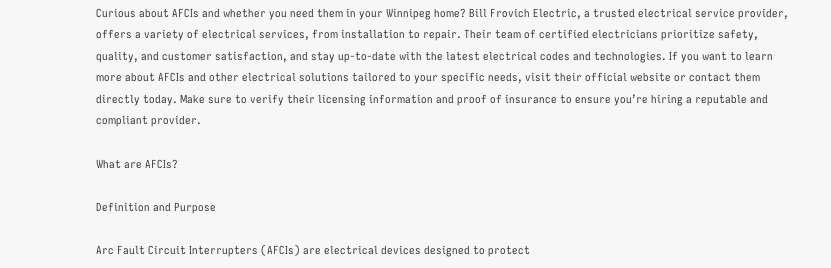Curious about AFCIs and whether you need them in your Winnipeg home? Bill Frovich Electric, a trusted electrical service provider, offers a variety of electrical services, from installation to repair. Their team of certified electricians prioritize safety, quality, and customer satisfaction, and stay up-to-date with the latest electrical codes and technologies. If you want to learn more about AFCIs and other electrical solutions tailored to your specific needs, visit their official website or contact them directly today. Make sure to verify their licensing information and proof of insurance to ensure you’re hiring a reputable and compliant provider.

What are AFCIs?

Definition and Purpose

Arc Fault Circuit Interrupters (AFCIs) are electrical devices designed to protect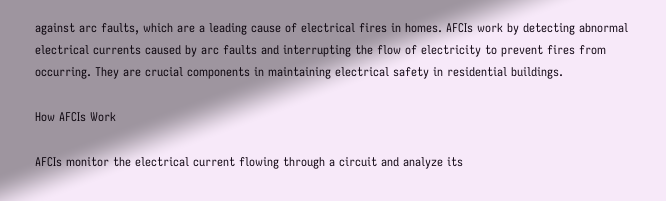against arc faults, which are a leading cause of electrical fires in homes. AFCIs work by detecting abnormal electrical currents caused by arc faults and interrupting the flow of electricity to prevent fires from occurring. They are crucial components in maintaining electrical safety in residential buildings.

How AFCIs Work

AFCIs monitor the electrical current flowing through a circuit and analyze its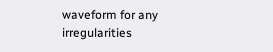waveform for any irregularities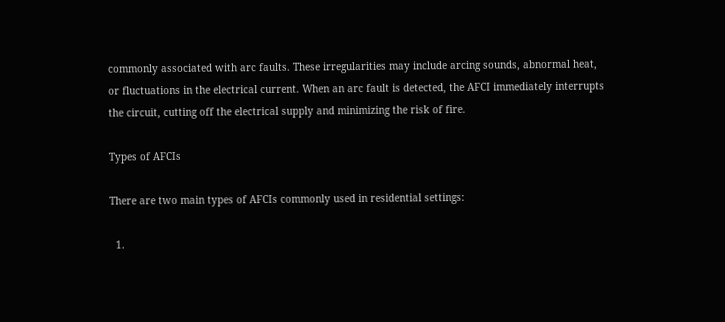commonly associated with arc faults. These irregularities may include arcing sounds, abnormal heat, or fluctuations in the electrical current. When an arc fault is detected, the AFCI immediately interrupts the circuit, cutting off the electrical supply and minimizing the risk of fire.

Types of AFCIs

There are two main types of AFCIs commonly used in residential settings:

  1.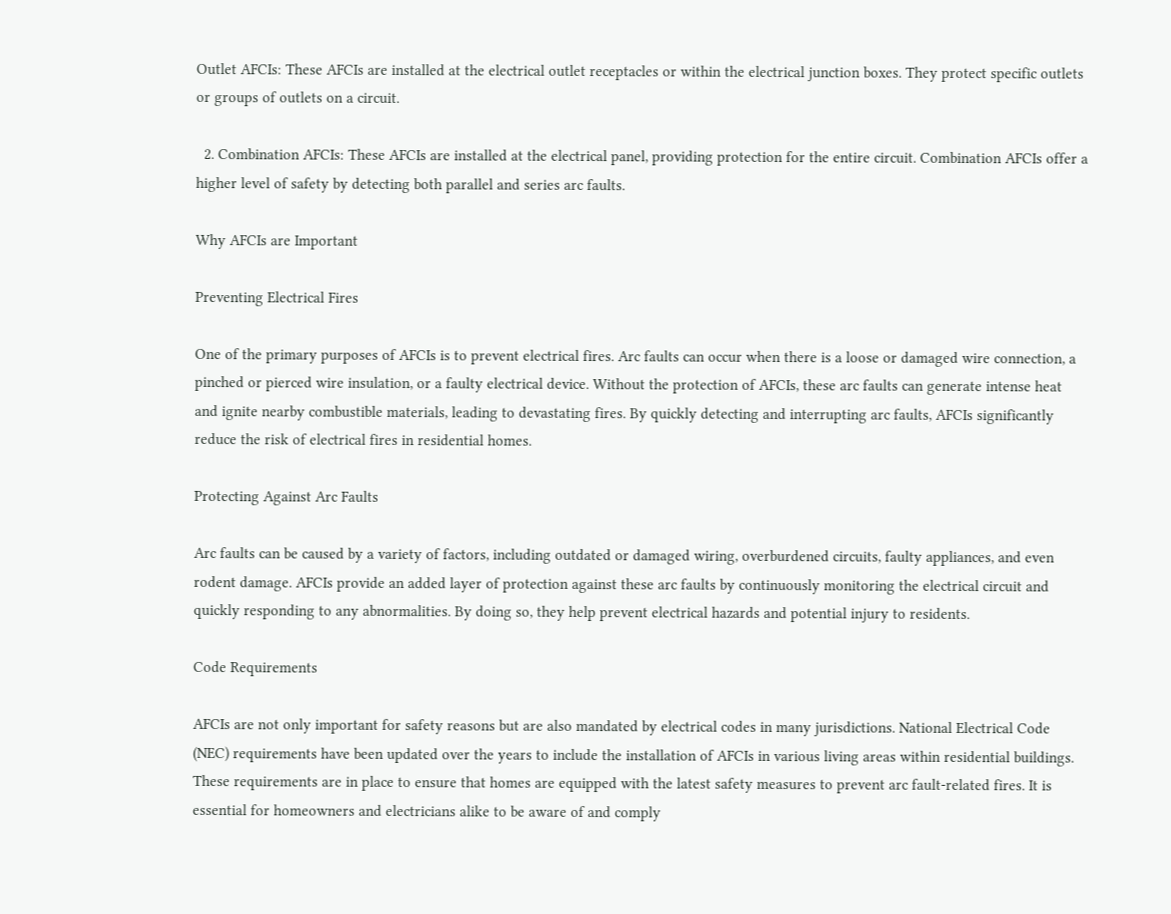Outlet AFCIs: These AFCIs are installed at the electrical outlet receptacles or within the electrical junction boxes. They protect specific outlets or groups of outlets on a circuit.

  2. Combination AFCIs: These AFCIs are installed at the electrical panel, providing protection for the entire circuit. Combination AFCIs offer a higher level of safety by detecting both parallel and series arc faults.

Why AFCIs are Important

Preventing Electrical Fires

One of the primary purposes of AFCIs is to prevent electrical fires. Arc faults can occur when there is a loose or damaged wire connection, a pinched or pierced wire insulation, or a faulty electrical device. Without the protection of AFCIs, these arc faults can generate intense heat and ignite nearby combustible materials, leading to devastating fires. By quickly detecting and interrupting arc faults, AFCIs significantly reduce the risk of electrical fires in residential homes.

Protecting Against Arc Faults

Arc faults can be caused by a variety of factors, including outdated or damaged wiring, overburdened circuits, faulty appliances, and even rodent damage. AFCIs provide an added layer of protection against these arc faults by continuously monitoring the electrical circuit and quickly responding to any abnormalities. By doing so, they help prevent electrical hazards and potential injury to residents.

Code Requirements

AFCIs are not only important for safety reasons but are also mandated by electrical codes in many jurisdictions. National Electrical Code (NEC) requirements have been updated over the years to include the installation of AFCIs in various living areas within residential buildings. These requirements are in place to ensure that homes are equipped with the latest safety measures to prevent arc fault-related fires. It is essential for homeowners and electricians alike to be aware of and comply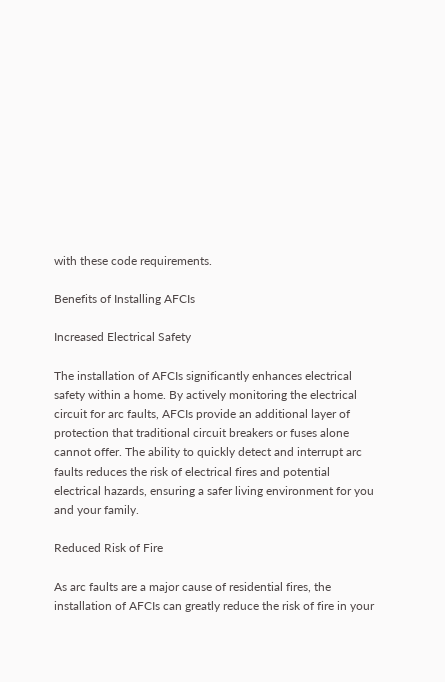with these code requirements.

Benefits of Installing AFCIs

Increased Electrical Safety

The installation of AFCIs significantly enhances electrical safety within a home. By actively monitoring the electrical circuit for arc faults, AFCIs provide an additional layer of protection that traditional circuit breakers or fuses alone cannot offer. The ability to quickly detect and interrupt arc faults reduces the risk of electrical fires and potential electrical hazards, ensuring a safer living environment for you and your family.

Reduced Risk of Fire

As arc faults are a major cause of residential fires, the installation of AFCIs can greatly reduce the risk of fire in your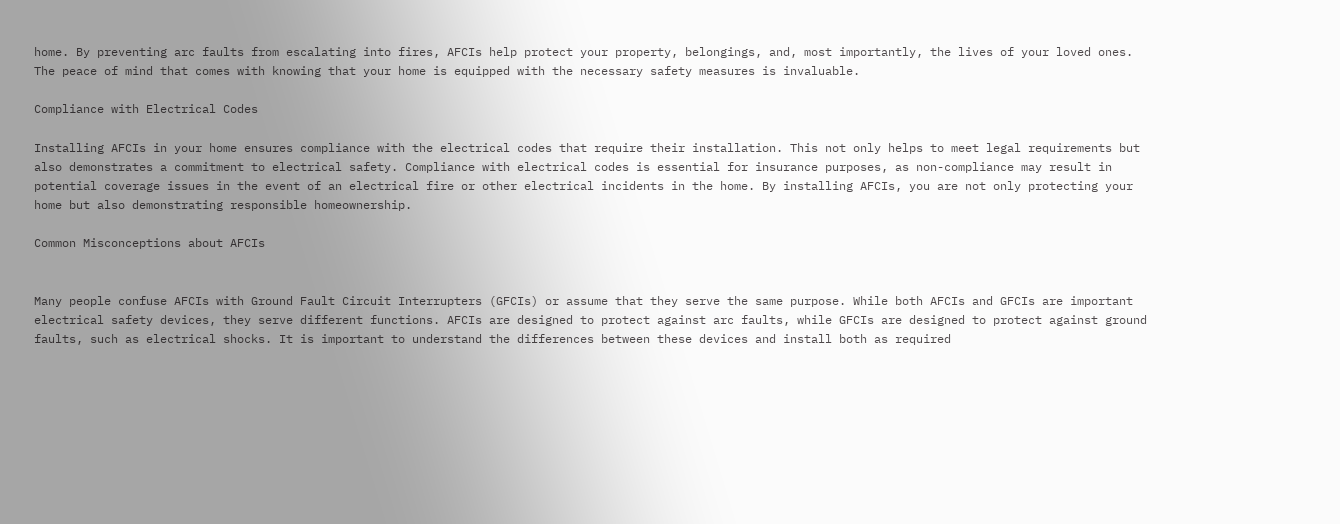home. By preventing arc faults from escalating into fires, AFCIs help protect your property, belongings, and, most importantly, the lives of your loved ones. The peace of mind that comes with knowing that your home is equipped with the necessary safety measures is invaluable.

Compliance with Electrical Codes

Installing AFCIs in your home ensures compliance with the electrical codes that require their installation. This not only helps to meet legal requirements but also demonstrates a commitment to electrical safety. Compliance with electrical codes is essential for insurance purposes, as non-compliance may result in potential coverage issues in the event of an electrical fire or other electrical incidents in the home. By installing AFCIs, you are not only protecting your home but also demonstrating responsible homeownership.

Common Misconceptions about AFCIs


Many people confuse AFCIs with Ground Fault Circuit Interrupters (GFCIs) or assume that they serve the same purpose. While both AFCIs and GFCIs are important electrical safety devices, they serve different functions. AFCIs are designed to protect against arc faults, while GFCIs are designed to protect against ground faults, such as electrical shocks. It is important to understand the differences between these devices and install both as required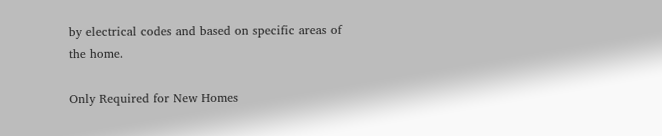by electrical codes and based on specific areas of the home.

Only Required for New Homes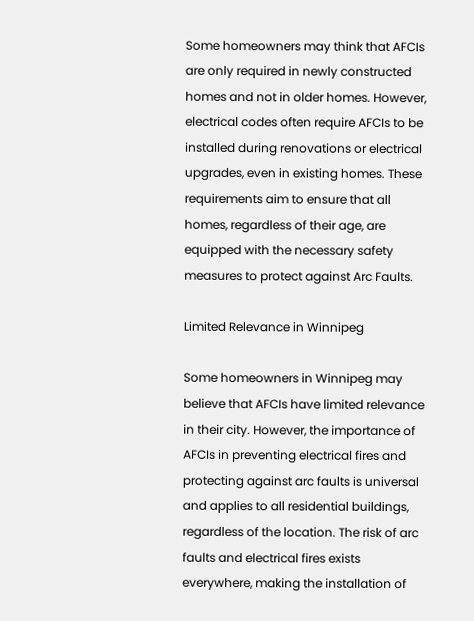Some homeowners may think that AFCIs are only required in newly constructed homes and not in older homes. However, electrical codes often require AFCIs to be installed during renovations or electrical upgrades, even in existing homes. These requirements aim to ensure that all homes, regardless of their age, are equipped with the necessary safety measures to protect against Arc Faults.

Limited Relevance in Winnipeg

Some homeowners in Winnipeg may believe that AFCIs have limited relevance in their city. However, the importance of AFCIs in preventing electrical fires and protecting against arc faults is universal and applies to all residential buildings, regardless of the location. The risk of arc faults and electrical fires exists everywhere, making the installation of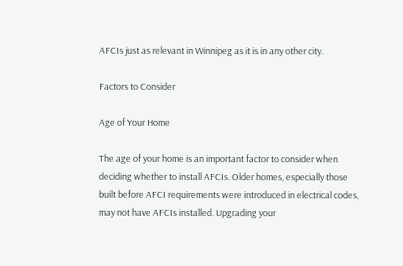AFCIs just as relevant in Winnipeg as it is in any other city.

Factors to Consider

Age of Your Home

The age of your home is an important factor to consider when deciding whether to install AFCIs. Older homes, especially those built before AFCI requirements were introduced in electrical codes, may not have AFCIs installed. Upgrading your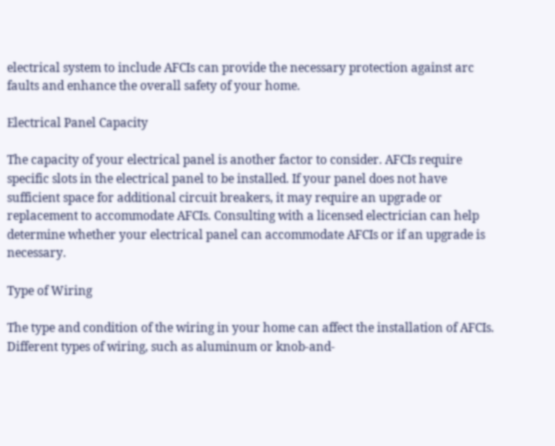electrical system to include AFCIs can provide the necessary protection against arc faults and enhance the overall safety of your home.

Electrical Panel Capacity

The capacity of your electrical panel is another factor to consider. AFCIs require specific slots in the electrical panel to be installed. If your panel does not have sufficient space for additional circuit breakers, it may require an upgrade or replacement to accommodate AFCIs. Consulting with a licensed electrician can help determine whether your electrical panel can accommodate AFCIs or if an upgrade is necessary.

Type of Wiring

The type and condition of the wiring in your home can affect the installation of AFCIs. Different types of wiring, such as aluminum or knob-and-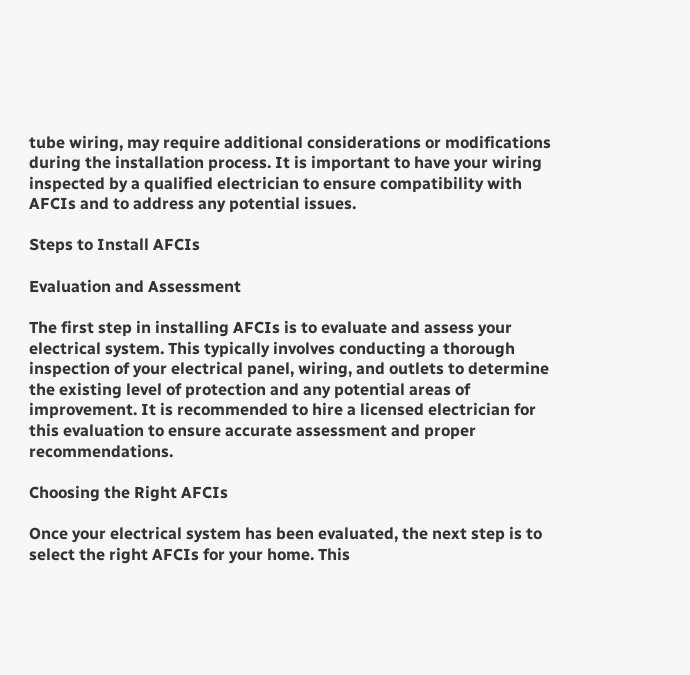tube wiring, may require additional considerations or modifications during the installation process. It is important to have your wiring inspected by a qualified electrician to ensure compatibility with AFCIs and to address any potential issues.

Steps to Install AFCIs

Evaluation and Assessment

The first step in installing AFCIs is to evaluate and assess your electrical system. This typically involves conducting a thorough inspection of your electrical panel, wiring, and outlets to determine the existing level of protection and any potential areas of improvement. It is recommended to hire a licensed electrician for this evaluation to ensure accurate assessment and proper recommendations.

Choosing the Right AFCIs

Once your electrical system has been evaluated, the next step is to select the right AFCIs for your home. This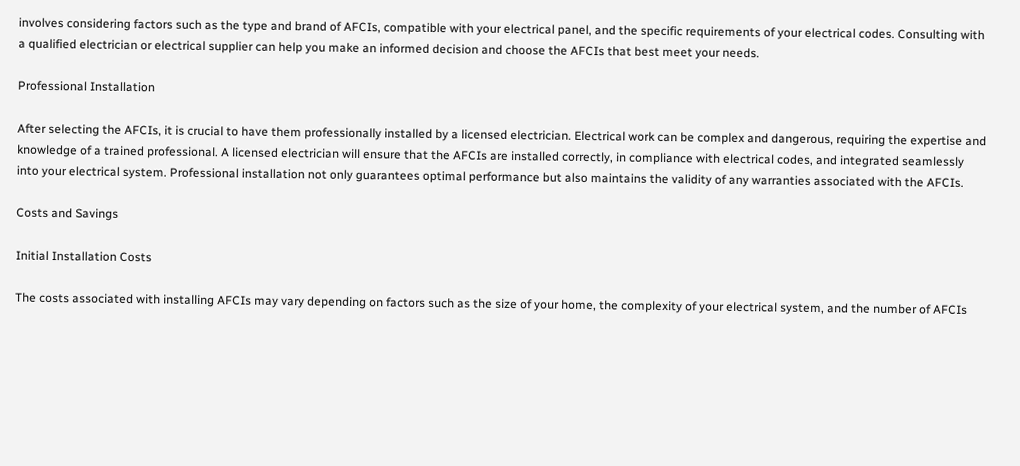involves considering factors such as the type and brand of AFCIs, compatible with your electrical panel, and the specific requirements of your electrical codes. Consulting with a qualified electrician or electrical supplier can help you make an informed decision and choose the AFCIs that best meet your needs.

Professional Installation

After selecting the AFCIs, it is crucial to have them professionally installed by a licensed electrician. Electrical work can be complex and dangerous, requiring the expertise and knowledge of a trained professional. A licensed electrician will ensure that the AFCIs are installed correctly, in compliance with electrical codes, and integrated seamlessly into your electrical system. Professional installation not only guarantees optimal performance but also maintains the validity of any warranties associated with the AFCIs.

Costs and Savings

Initial Installation Costs

The costs associated with installing AFCIs may vary depending on factors such as the size of your home, the complexity of your electrical system, and the number of AFCIs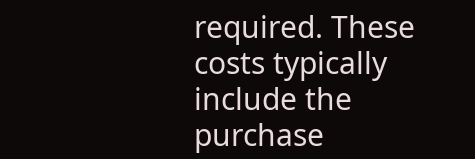required. These costs typically include the purchase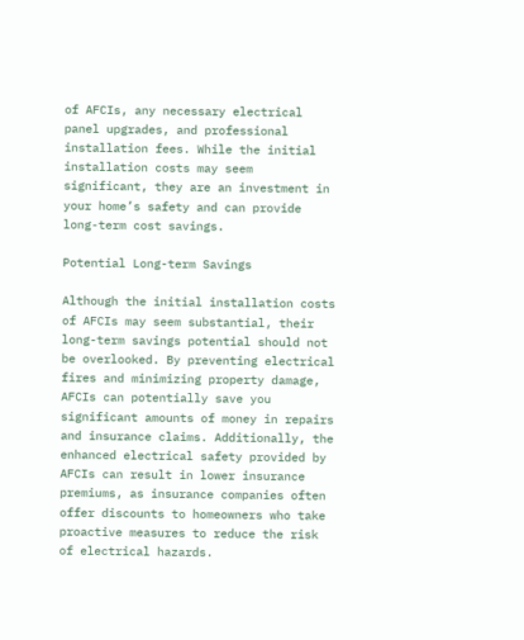of AFCIs, any necessary electrical panel upgrades, and professional installation fees. While the initial installation costs may seem significant, they are an investment in your home’s safety and can provide long-term cost savings.

Potential Long-term Savings

Although the initial installation costs of AFCIs may seem substantial, their long-term savings potential should not be overlooked. By preventing electrical fires and minimizing property damage, AFCIs can potentially save you significant amounts of money in repairs and insurance claims. Additionally, the enhanced electrical safety provided by AFCIs can result in lower insurance premiums, as insurance companies often offer discounts to homeowners who take proactive measures to reduce the risk of electrical hazards.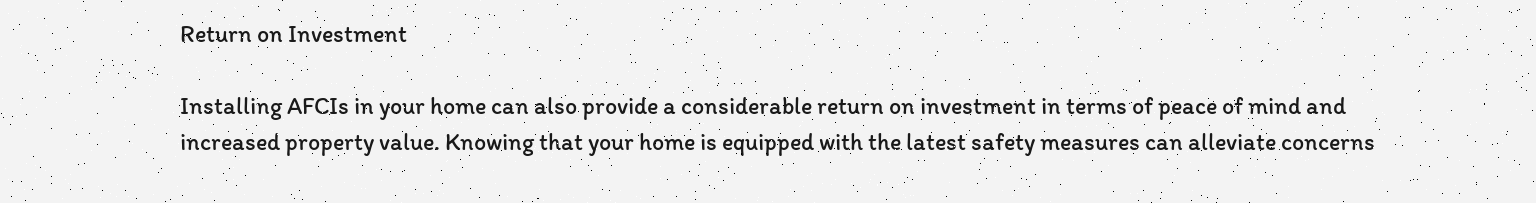Return on Investment

Installing AFCIs in your home can also provide a considerable return on investment in terms of peace of mind and increased property value. Knowing that your home is equipped with the latest safety measures can alleviate concerns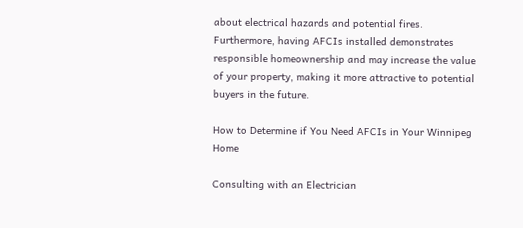about electrical hazards and potential fires. Furthermore, having AFCIs installed demonstrates responsible homeownership and may increase the value of your property, making it more attractive to potential buyers in the future.

How to Determine if You Need AFCIs in Your Winnipeg Home

Consulting with an Electrician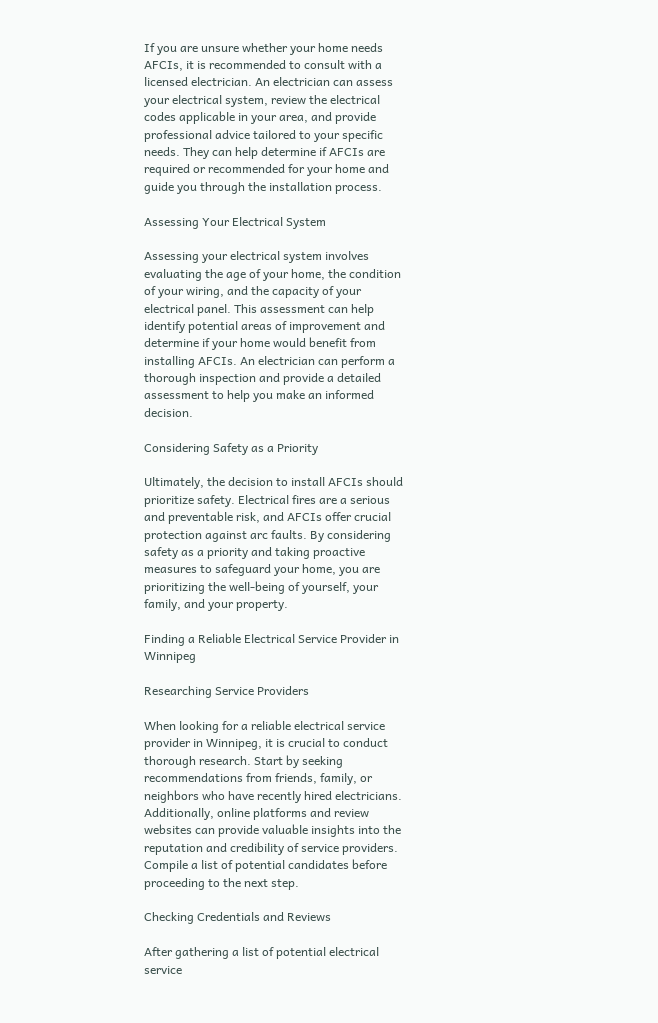If you are unsure whether your home needs AFCIs, it is recommended to consult with a licensed electrician. An electrician can assess your electrical system, review the electrical codes applicable in your area, and provide professional advice tailored to your specific needs. They can help determine if AFCIs are required or recommended for your home and guide you through the installation process.

Assessing Your Electrical System

Assessing your electrical system involves evaluating the age of your home, the condition of your wiring, and the capacity of your electrical panel. This assessment can help identify potential areas of improvement and determine if your home would benefit from installing AFCIs. An electrician can perform a thorough inspection and provide a detailed assessment to help you make an informed decision.

Considering Safety as a Priority

Ultimately, the decision to install AFCIs should prioritize safety. Electrical fires are a serious and preventable risk, and AFCIs offer crucial protection against arc faults. By considering safety as a priority and taking proactive measures to safeguard your home, you are prioritizing the well-being of yourself, your family, and your property.

Finding a Reliable Electrical Service Provider in Winnipeg

Researching Service Providers

When looking for a reliable electrical service provider in Winnipeg, it is crucial to conduct thorough research. Start by seeking recommendations from friends, family, or neighbors who have recently hired electricians. Additionally, online platforms and review websites can provide valuable insights into the reputation and credibility of service providers. Compile a list of potential candidates before proceeding to the next step.

Checking Credentials and Reviews

After gathering a list of potential electrical service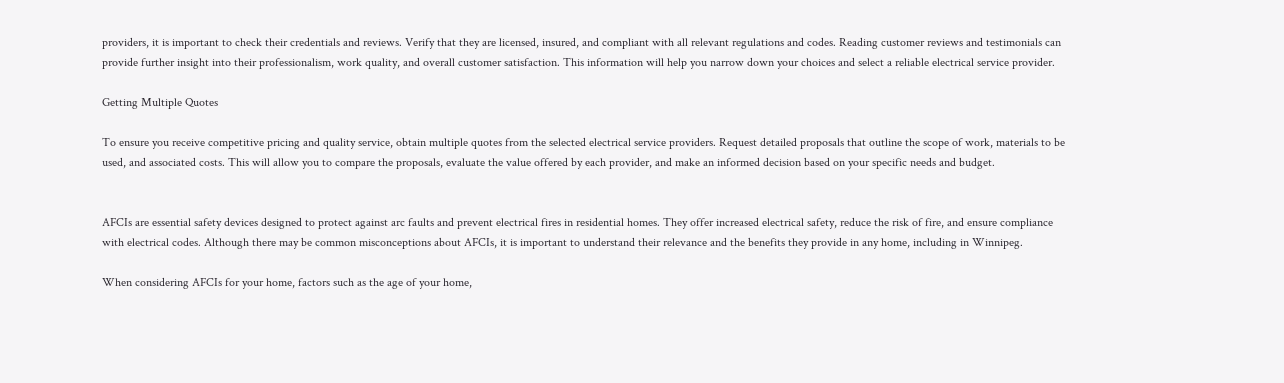providers, it is important to check their credentials and reviews. Verify that they are licensed, insured, and compliant with all relevant regulations and codes. Reading customer reviews and testimonials can provide further insight into their professionalism, work quality, and overall customer satisfaction. This information will help you narrow down your choices and select a reliable electrical service provider.

Getting Multiple Quotes

To ensure you receive competitive pricing and quality service, obtain multiple quotes from the selected electrical service providers. Request detailed proposals that outline the scope of work, materials to be used, and associated costs. This will allow you to compare the proposals, evaluate the value offered by each provider, and make an informed decision based on your specific needs and budget.


AFCIs are essential safety devices designed to protect against arc faults and prevent electrical fires in residential homes. They offer increased electrical safety, reduce the risk of fire, and ensure compliance with electrical codes. Although there may be common misconceptions about AFCIs, it is important to understand their relevance and the benefits they provide in any home, including in Winnipeg.

When considering AFCIs for your home, factors such as the age of your home,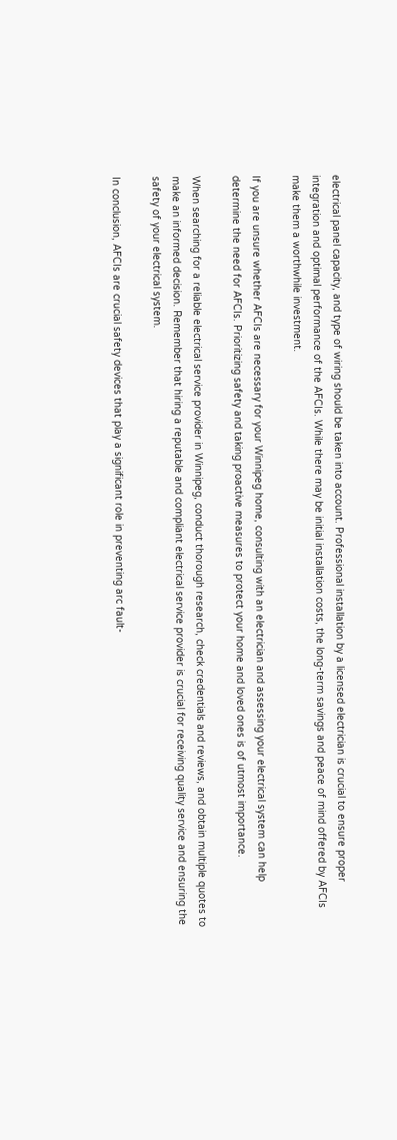electrical panel capacity, and type of wiring should be taken into account. Professional installation by a licensed electrician is crucial to ensure proper integration and optimal performance of the AFCIs. While there may be initial installation costs, the long-term savings and peace of mind offered by AFCIs make them a worthwhile investment.

If you are unsure whether AFCIs are necessary for your Winnipeg home, consulting with an electrician and assessing your electrical system can help determine the need for AFCIs. Prioritizing safety and taking proactive measures to protect your home and loved ones is of utmost importance.

When searching for a reliable electrical service provider in Winnipeg, conduct thorough research, check credentials and reviews, and obtain multiple quotes to make an informed decision. Remember that hiring a reputable and compliant electrical service provider is crucial for receiving quality service and ensuring the safety of your electrical system.

In conclusion, AFCIs are crucial safety devices that play a significant role in preventing arc fault-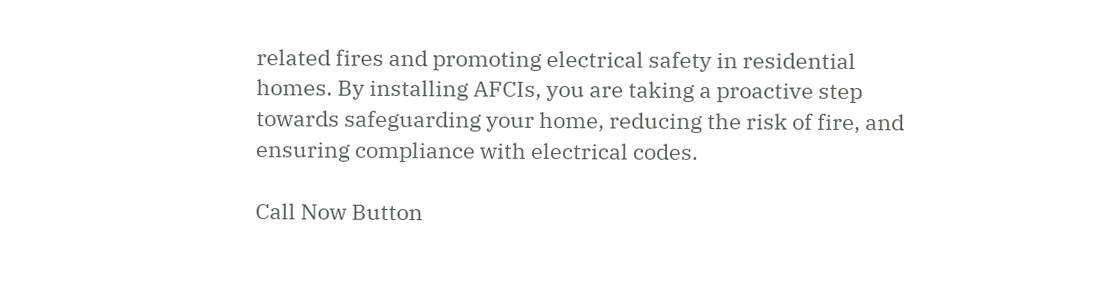related fires and promoting electrical safety in residential homes. By installing AFCIs, you are taking a proactive step towards safeguarding your home, reducing the risk of fire, and ensuring compliance with electrical codes.

Call Now Button